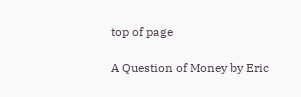top of page

A Question of Money by Eric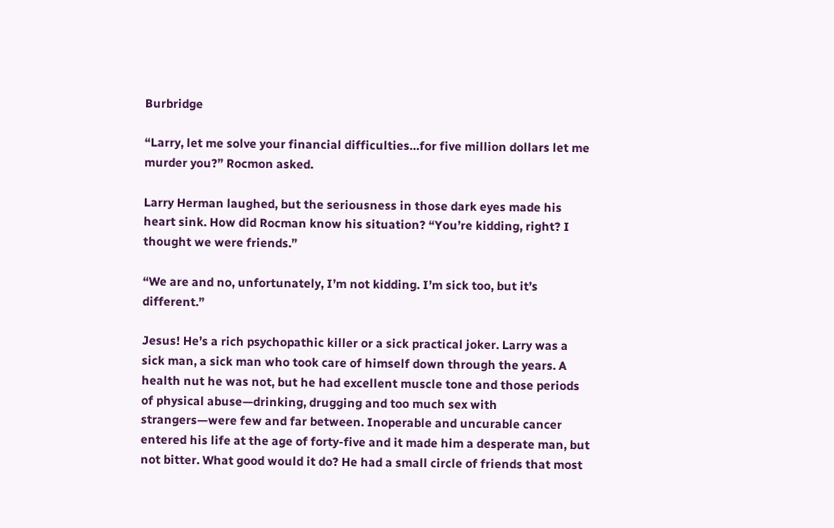Burbridge

“Larry, let me solve your financial difficulties…for five million dollars let me murder you?” Rocmon asked.

Larry Herman laughed, but the seriousness in those dark eyes made his heart sink. How did Rocman know his situation? “You’re kidding, right? I thought we were friends.”

“We are and no, unfortunately, I’m not kidding. I’m sick too, but it’s different.”

Jesus! He’s a rich psychopathic killer or a sick practical joker. Larry was a sick man, a sick man who took care of himself down through the years. A health nut he was not, but he had excellent muscle tone and those periods of physical abuse—drinking, drugging and too much sex with strangers—were few and far between. Inoperable and uncurable cancer entered his life at the age of forty-five and it made him a desperate man, but not bitter. What good would it do? He had a small circle of friends that most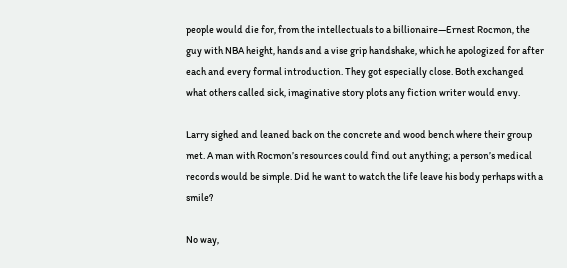people would die for, from the intellectuals to a billionaire—Ernest Rocmon, the guy with NBA height, hands and a vise grip handshake, which he apologized for after each and every formal introduction. They got especially close. Both exchanged what others called sick, imaginative story plots any fiction writer would envy.

Larry sighed and leaned back on the concrete and wood bench where their group met. A man with Rocmon’s resources could find out anything; a person’s medical records would be simple. Did he want to watch the life leave his body perhaps with a smile?

No way,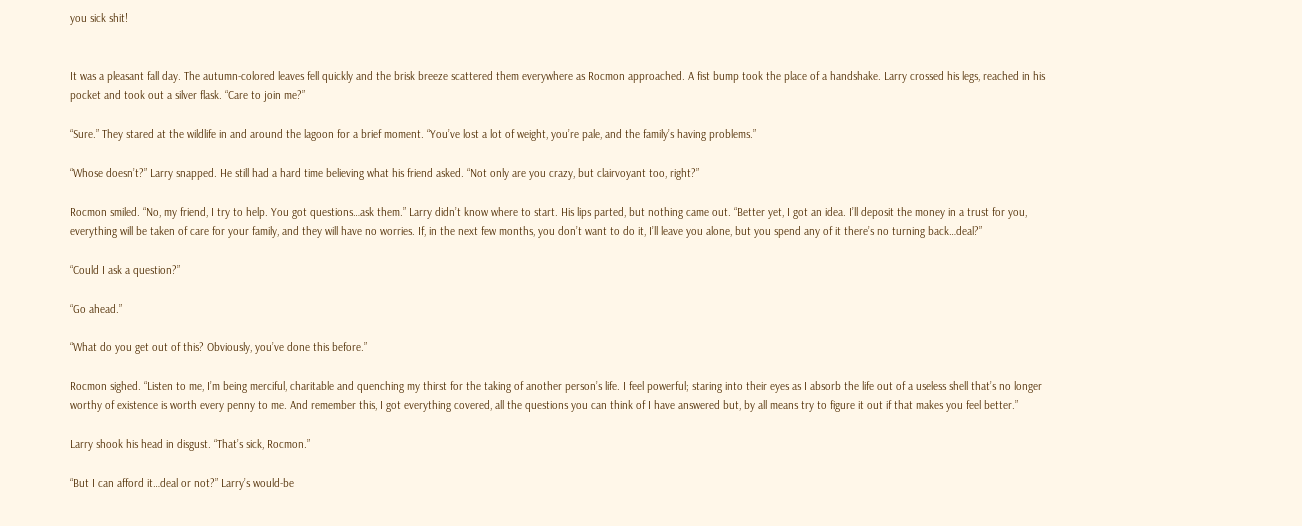you sick shit!


It was a pleasant fall day. The autumn-colored leaves fell quickly and the brisk breeze scattered them everywhere as Rocmon approached. A fist bump took the place of a handshake. Larry crossed his legs, reached in his pocket and took out a silver flask. “Care to join me?”

“Sure.” They stared at the wildlife in and around the lagoon for a brief moment. “You’ve lost a lot of weight, you’re pale, and the family’s having problems.”

“Whose doesn’t?” Larry snapped. He still had a hard time believing what his friend asked. “Not only are you crazy, but clairvoyant too, right?”

Rocmon smiled. “No, my friend, I try to help. You got questions…ask them.” Larry didn’t know where to start. His lips parted, but nothing came out. “Better yet, I got an idea. I’ll deposit the money in a trust for you, everything will be taken of care for your family, and they will have no worries. If, in the next few months, you don’t want to do it, I’ll leave you alone, but you spend any of it there’s no turning back…deal?”

“Could I ask a question?”

“Go ahead.”

“What do you get out of this? Obviously, you’ve done this before.”

Rocmon sighed. “Listen to me, I’m being merciful, charitable and quenching my thirst for the taking of another person’s life. I feel powerful; staring into their eyes as I absorb the life out of a useless shell that’s no longer worthy of existence is worth every penny to me. And remember this, I got everything covered, all the questions you can think of I have answered but, by all means try to figure it out if that makes you feel better.”

Larry shook his head in disgust. “That’s sick, Rocmon.”

“But I can afford it…deal or not?” Larry’s would-be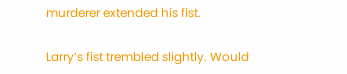murderer extended his fist.

Larry’s fist trembled slightly. Would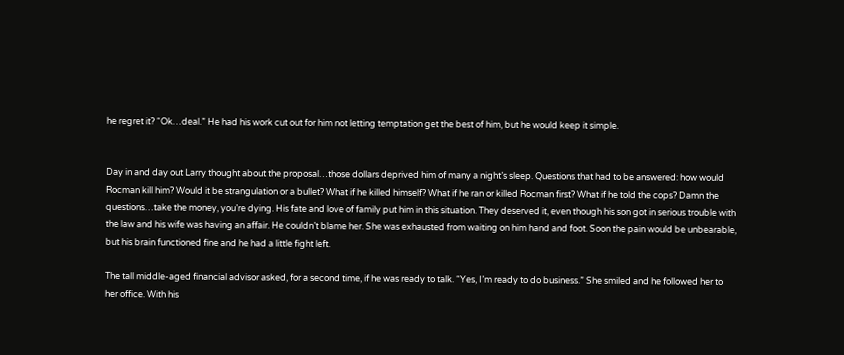he regret it? “Ok…deal.” He had his work cut out for him not letting temptation get the best of him, but he would keep it simple.


Day in and day out Larry thought about the proposal…those dollars deprived him of many a night’s sleep. Questions that had to be answered: how would Rocman kill him? Would it be strangulation or a bullet? What if he killed himself? What if he ran or killed Rocman first? What if he told the cops? Damn the questions…take the money, you’re dying. His fate and love of family put him in this situation. They deserved it, even though his son got in serious trouble with the law and his wife was having an affair. He couldn’t blame her. She was exhausted from waiting on him hand and foot. Soon the pain would be unbearable, but his brain functioned fine and he had a little fight left.

The tall middle-aged financial advisor asked, for a second time, if he was ready to talk. “Yes, I’m ready to do business.” She smiled and he followed her to her office. With his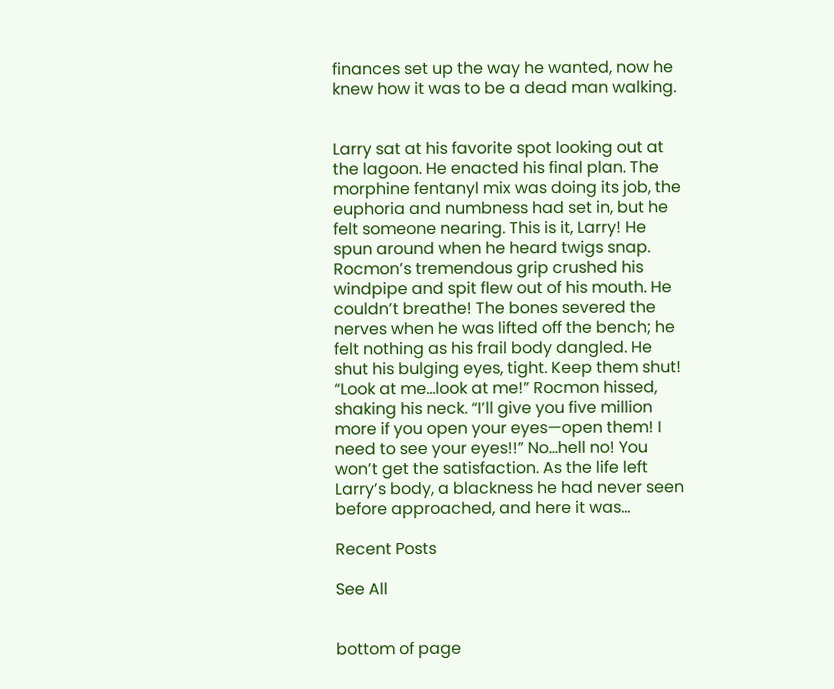finances set up the way he wanted, now he knew how it was to be a dead man walking.


Larry sat at his favorite spot looking out at the lagoon. He enacted his final plan. The morphine fentanyl mix was doing its job, the euphoria and numbness had set in, but he felt someone nearing. This is it, Larry! He spun around when he heard twigs snap. Rocmon’s tremendous grip crushed his windpipe and spit flew out of his mouth. He couldn’t breathe! The bones severed the nerves when he was lifted off the bench; he felt nothing as his frail body dangled. He shut his bulging eyes, tight. Keep them shut! “Look at me…look at me!” Rocmon hissed, shaking his neck. “I’ll give you five million more if you open your eyes—open them! I need to see your eyes!!” No…hell no! You won’t get the satisfaction. As the life left Larry’s body, a blackness he had never seen before approached, and here it was…

Recent Posts

See All


bottom of page